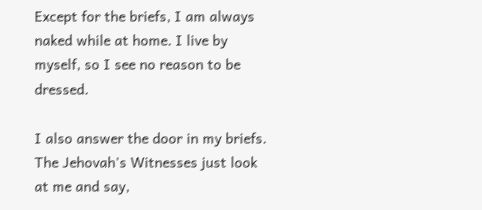Except for the briefs, I am always naked while at home. I live by myself, so I see no reason to be dressed.

I also answer the door in my briefs. The Jehovah's Witnesses just look at me and say,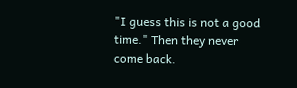"I guess this is not a good time." Then they never come back.